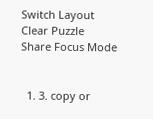Switch Layout
Clear Puzzle
Share Focus Mode


  1. 3. copy or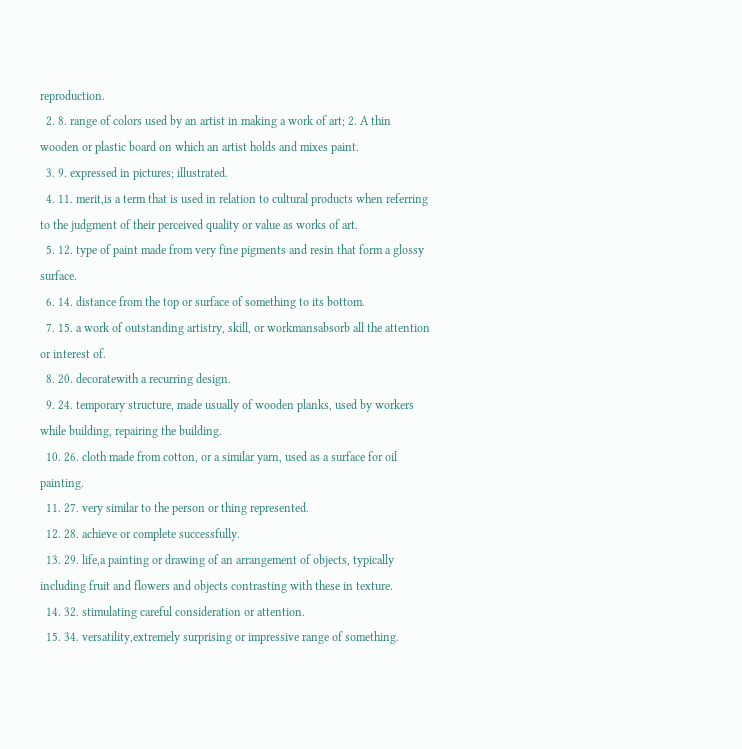reproduction.
  2. 8. range of colors used by an artist in making a work of art; 2. A thin wooden or plastic board on which an artist holds and mixes paint.
  3. 9. expressed in pictures; illustrated.
  4. 11. merit,is a term that is used in relation to cultural products when referring to the judgment of their perceived quality or value as works of art.
  5. 12. type of paint made from very fine pigments and resin that form a glossy surface.
  6. 14. distance from the top or surface of something to its bottom.
  7. 15. a work of outstanding artistry, skill, or workmansabsorb all the attention or interest of.
  8. 20. decoratewith a recurring design.
  9. 24. temporary structure, made usually of wooden planks, used by workers while building, repairing the building.
  10. 26. cloth made from cotton, or a similar yarn, used as a surface for oil painting.
  11. 27. very similar to the person or thing represented.
  12. 28. achieve or complete successfully.
  13. 29. life,a painting or drawing of an arrangement of objects, typically including fruit and flowers and objects contrasting with these in texture.
  14. 32. stimulating careful consideration or attention.
  15. 34. versatility,extremely surprising or impressive range of something.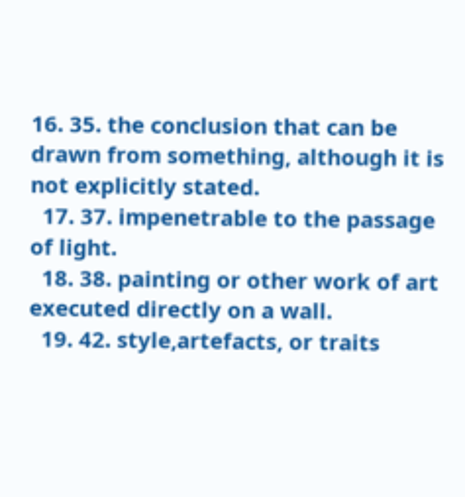16. 35. the conclusion that can be drawn from something, although it is not explicitly stated.
  17. 37. impenetrable to the passage of light.
  18. 38. painting or other work of art executed directly on a wall.
  19. 42. style,artefacts, or traits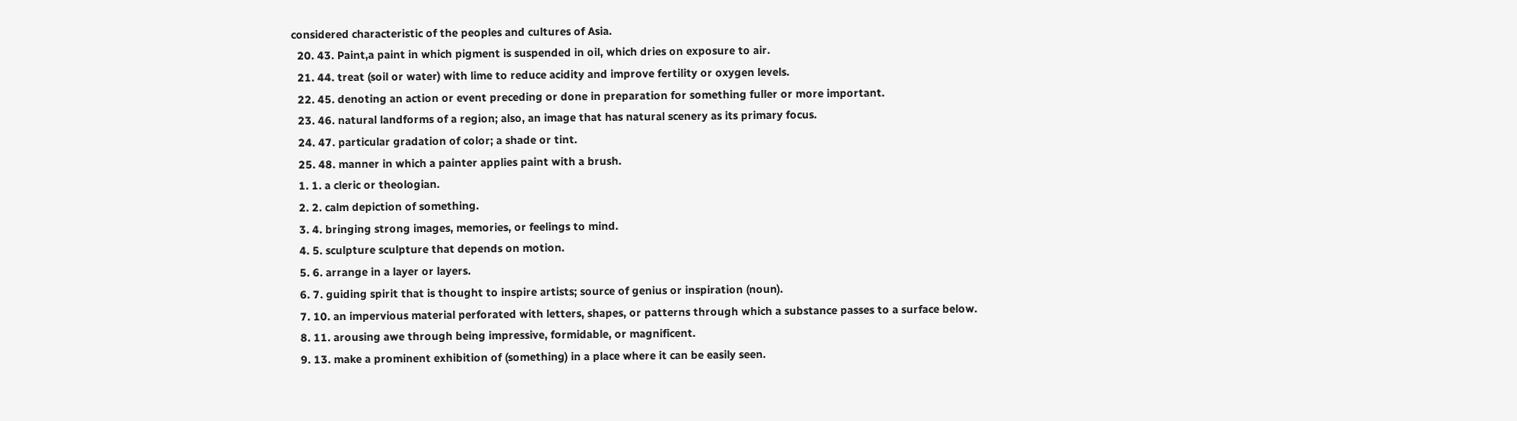considered characteristic of the peoples and cultures of Asia.
  20. 43. Paint,a paint in which pigment is suspended in oil, which dries on exposure to air.
  21. 44. treat (soil or water) with lime to reduce acidity and improve fertility or oxygen levels.
  22. 45. denoting an action or event preceding or done in preparation for something fuller or more important.
  23. 46. natural landforms of a region; also, an image that has natural scenery as its primary focus.
  24. 47. particular gradation of color; a shade or tint.
  25. 48. manner in which a painter applies paint with a brush.
  1. 1. a cleric or theologian.
  2. 2. calm depiction of something.
  3. 4. bringing strong images, memories, or feelings to mind.
  4. 5. sculpture sculpture that depends on motion.
  5. 6. arrange in a layer or layers.
  6. 7. guiding spirit that is thought to inspire artists; source of genius or inspiration (noun).
  7. 10. an impervious material perforated with letters, shapes, or patterns through which a substance passes to a surface below.
  8. 11. arousing awe through being impressive, formidable, or magnificent.
  9. 13. make a prominent exhibition of (something) in a place where it can be easily seen.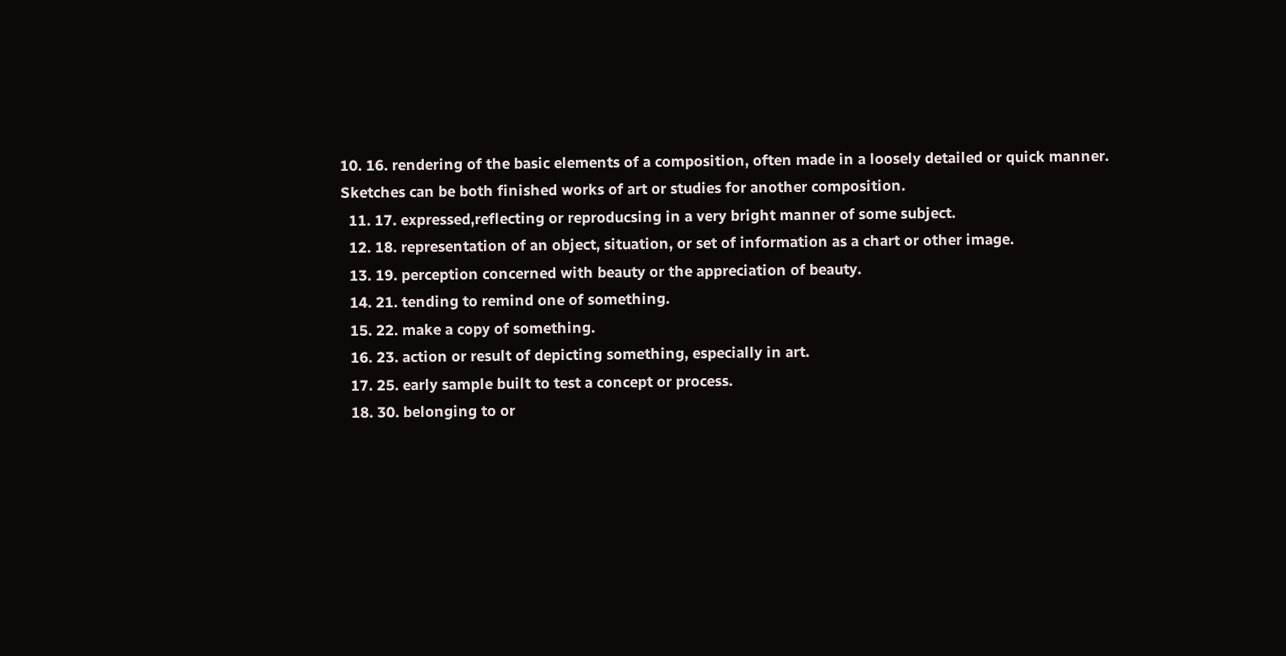10. 16. rendering of the basic elements of a composition, often made in a loosely detailed or quick manner. Sketches can be both finished works of art or studies for another composition.
  11. 17. expressed,reflecting or reproducsing in a very bright manner of some subject.
  12. 18. representation of an object, situation, or set of information as a chart or other image.
  13. 19. perception concerned with beauty or the appreciation of beauty.
  14. 21. tending to remind one of something.
  15. 22. make a copy of something.
  16. 23. action or result of depicting something, especially in art.
  17. 25. early sample built to test a concept or process.
  18. 30. belonging to or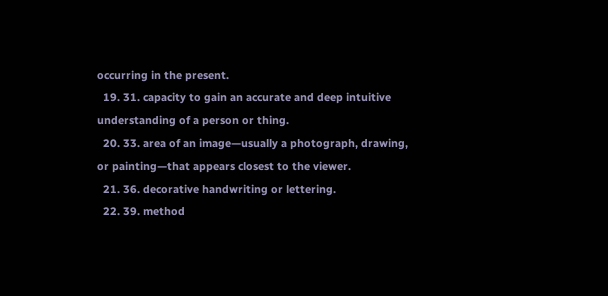occurring in the present.
  19. 31. capacity to gain an accurate and deep intuitive understanding of a person or thing.
  20. 33. area of an image—usually a photograph, drawing, or painting—that appears closest to the viewer.
  21. 36. decorative handwriting or lettering.
  22. 39. method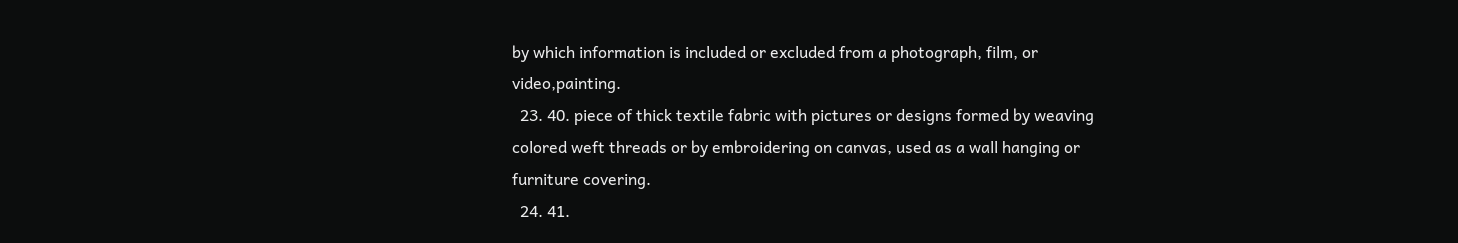by which information is included or excluded from a photograph, film, or video,painting.
  23. 40. piece of thick textile fabric with pictures or designs formed by weaving colored weft threads or by embroidering on canvas, used as a wall hanging or furniture covering.
  24. 41.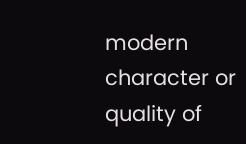modern character or quality of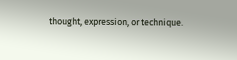thought, expression, or technique.